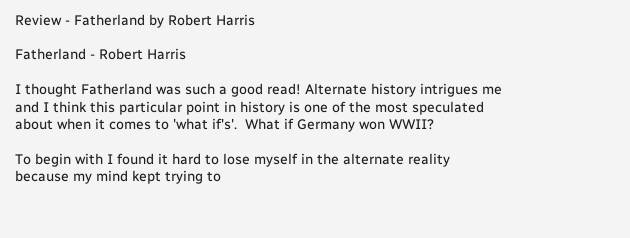Review - Fatherland by Robert Harris

Fatherland - Robert Harris

I thought Fatherland was such a good read! Alternate history intrigues me and I think this particular point in history is one of the most speculated about when it comes to 'what if's'.  What if Germany won WWII?

To begin with I found it hard to lose myself in the alternate reality because my mind kept trying to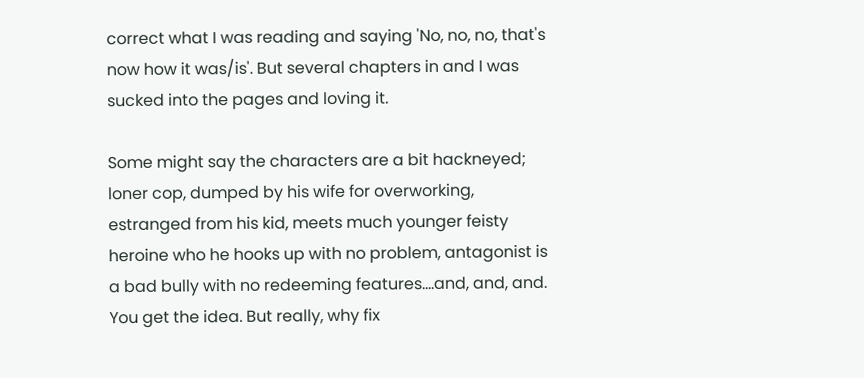correct what I was reading and saying 'No, no, no, that's now how it was/is'. But several chapters in and I was sucked into the pages and loving it.

Some might say the characters are a bit hackneyed; loner cop, dumped by his wife for overworking, estranged from his kid, meets much younger feisty heroine who he hooks up with no problem, antagonist is a bad bully with no redeeming features....and, and, and. You get the idea. But really, why fix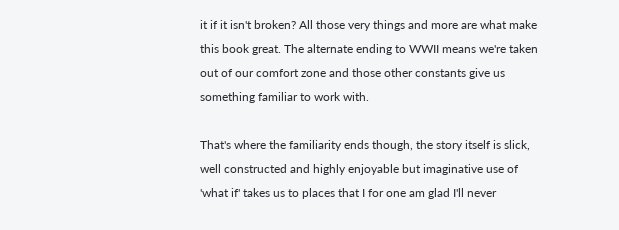it if it isn't broken? All those very things and more are what make this book great. The alternate ending to WWII means we're taken out of our comfort zone and those other constants give us something familiar to work with.

That's where the familiarity ends though, the story itself is slick, well constructed and highly enjoyable but imaginative use of 'what if' takes us to places that I for one am glad I'll never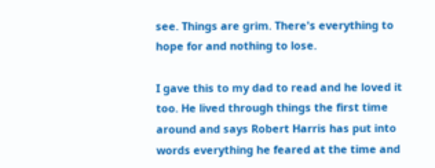see. Things are grim. There's everything to hope for and nothing to lose.

I gave this to my dad to read and he loved it too. He lived through things the first time around and says Robert Harris has put into words everything he feared at the time and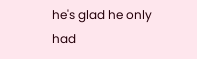he's glad he only had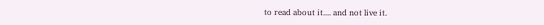to read about it.... and not live it.